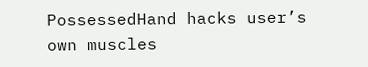PossessedHand hacks user’s own muscles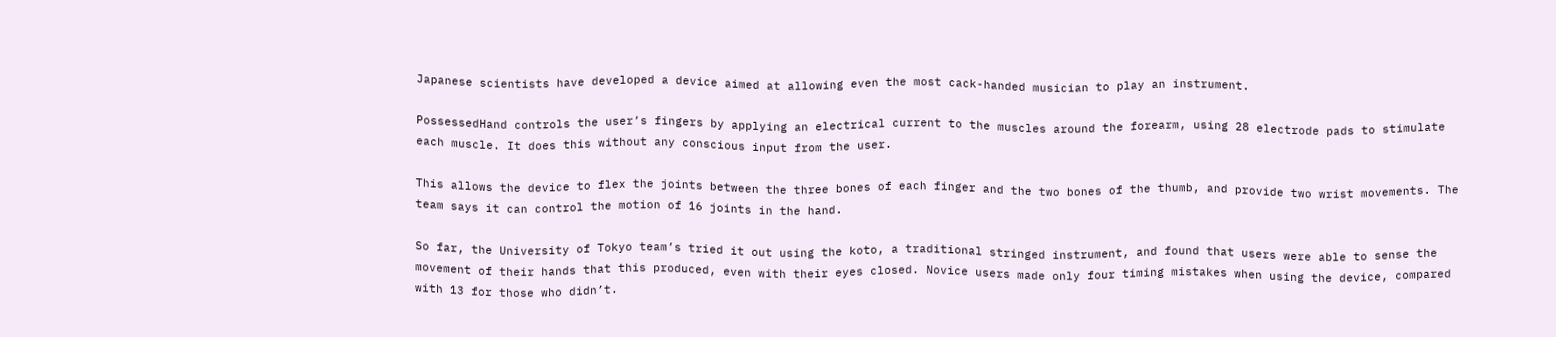Japanese scientists have developed a device aimed at allowing even the most cack-handed musician to play an instrument.

PossessedHand controls the user’s fingers by applying an electrical current to the muscles around the forearm, using 28 electrode pads to stimulate each muscle. It does this without any conscious input from the user.

This allows the device to flex the joints between the three bones of each finger and the two bones of the thumb, and provide two wrist movements. The team says it can control the motion of 16 joints in the hand.

So far, the University of Tokyo team’s tried it out using the koto, a traditional stringed instrument, and found that users were able to sense the movement of their hands that this produced, even with their eyes closed. Novice users made only four timing mistakes when using the device, compared with 13 for those who didn’t.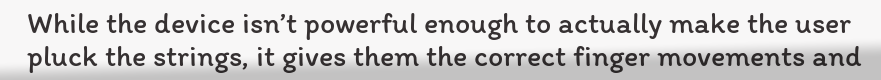While the device isn’t powerful enough to actually make the user pluck the strings, it gives them the correct finger movements and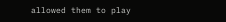allowed them to play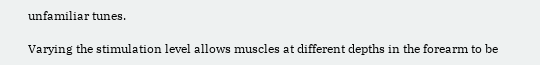unfamiliar tunes.

Varying the stimulation level allows muscles at different depths in the forearm to be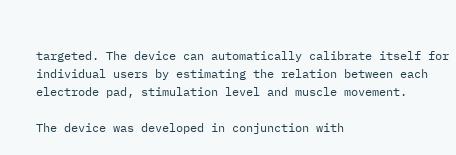targeted. The device can automatically calibrate itself for individual users by estimating the relation between each electrode pad, stimulation level and muscle movement.

The device was developed in conjunction with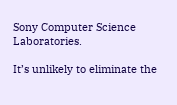Sony Computer Science Laboratories.

It’s unlikely to eliminate the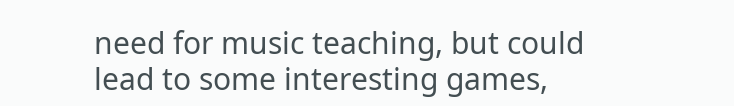need for music teaching, but could lead to some interesting games,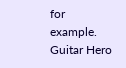for example. Guitar Hero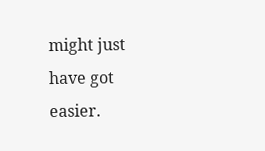might just have got easier.